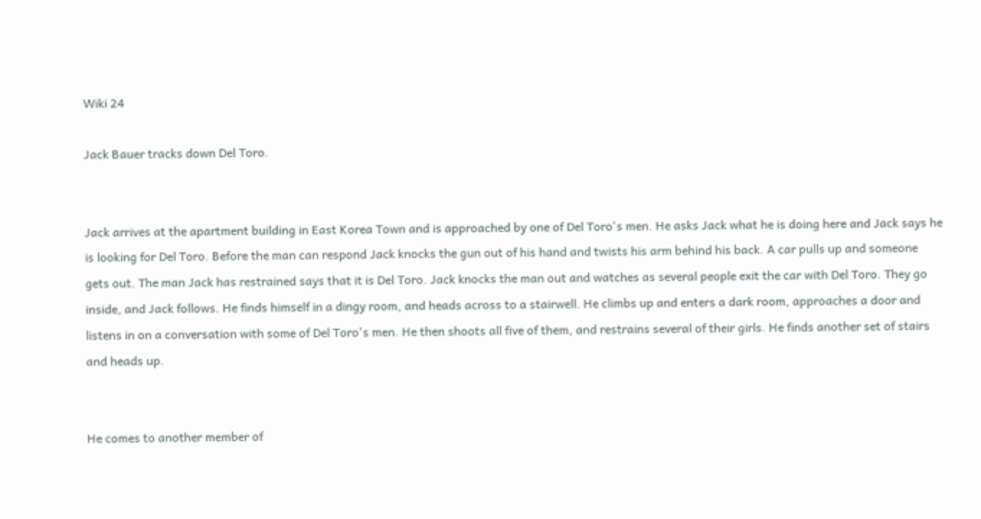Wiki 24

Jack Bauer tracks down Del Toro.


Jack arrives at the apartment building in East Korea Town and is approached by one of Del Toro's men. He asks Jack what he is doing here and Jack says he is looking for Del Toro. Before the man can respond Jack knocks the gun out of his hand and twists his arm behind his back. A car pulls up and someone gets out. The man Jack has restrained says that it is Del Toro. Jack knocks the man out and watches as several people exit the car with Del Toro. They go inside, and Jack follows. He finds himself in a dingy room, and heads across to a stairwell. He climbs up and enters a dark room, approaches a door and listens in on a conversation with some of Del Toro's men. He then shoots all five of them, and restrains several of their girls. He finds another set of stairs and heads up.


He comes to another member of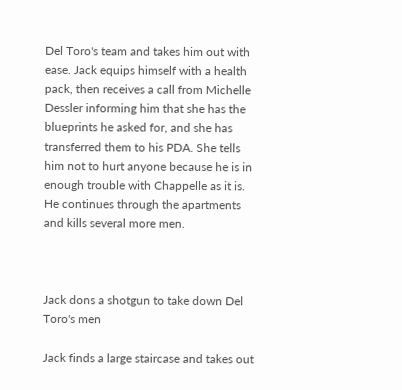Del Toro's team and takes him out with ease. Jack equips himself with a health pack, then receives a call from Michelle Dessler informing him that she has the blueprints he asked for, and she has transferred them to his PDA. She tells him not to hurt anyone because he is in enough trouble with Chappelle as it is. He continues through the apartments and kills several more men.



Jack dons a shotgun to take down Del Toro's men

Jack finds a large staircase and takes out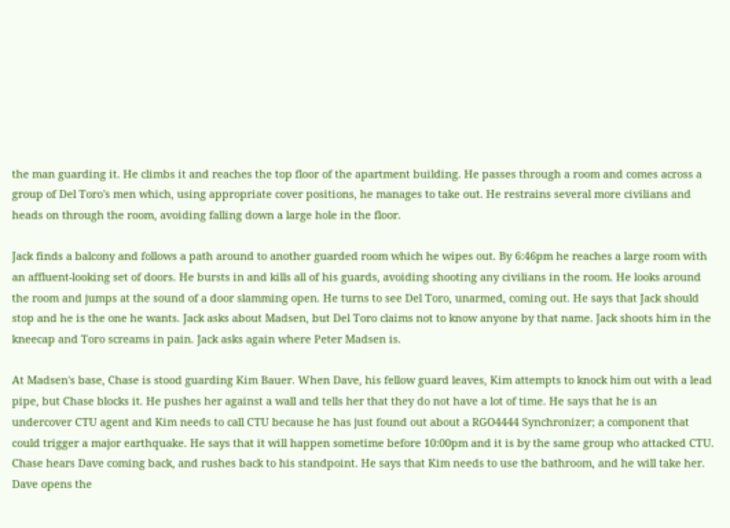the man guarding it. He climbs it and reaches the top floor of the apartment building. He passes through a room and comes across a group of Del Toro's men which, using appropriate cover positions, he manages to take out. He restrains several more civilians and heads on through the room, avoiding falling down a large hole in the floor.

Jack finds a balcony and follows a path around to another guarded room which he wipes out. By 6:46pm he reaches a large room with an affluent-looking set of doors. He bursts in and kills all of his guards, avoiding shooting any civilians in the room. He looks around the room and jumps at the sound of a door slamming open. He turns to see Del Toro, unarmed, coming out. He says that Jack should stop and he is the one he wants. Jack asks about Madsen, but Del Toro claims not to know anyone by that name. Jack shoots him in the kneecap and Toro screams in pain. Jack asks again where Peter Madsen is.

At Madsen's base, Chase is stood guarding Kim Bauer. When Dave, his fellow guard leaves, Kim attempts to knock him out with a lead pipe, but Chase blocks it. He pushes her against a wall and tells her that they do not have a lot of time. He says that he is an undercover CTU agent and Kim needs to call CTU because he has just found out about a RGO4444 Synchronizer; a component that could trigger a major earthquake. He says that it will happen sometime before 10:00pm and it is by the same group who attacked CTU. Chase hears Dave coming back, and rushes back to his standpoint. He says that Kim needs to use the bathroom, and he will take her. Dave opens the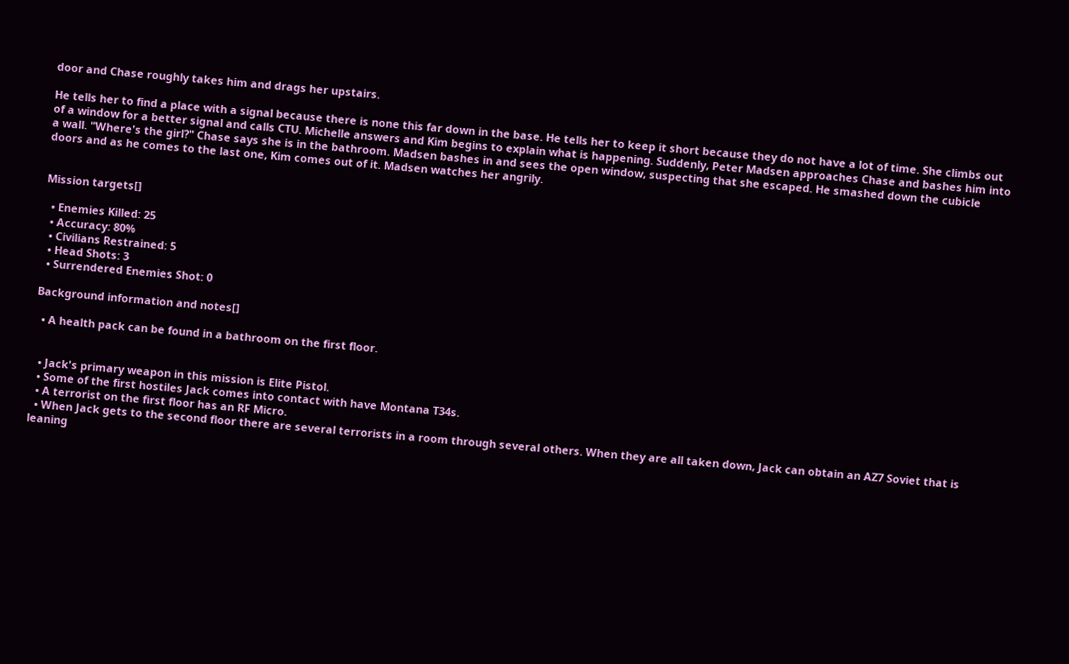door and Chase roughly takes him and drags her upstairs.

He tells her to find a place with a signal because there is none this far down in the base. He tells her to keep it short because they do not have a lot of time. She climbs out of a window for a better signal and calls CTU. Michelle answers and Kim begins to explain what is happening. Suddenly, Peter Madsen approaches Chase and bashes him into a wall. "Where's the girl?" Chase says she is in the bathroom. Madsen bashes in and sees the open window, suspecting that she escaped. He smashed down the cubicle doors and as he comes to the last one, Kim comes out of it. Madsen watches her angrily.


Mission targets[]

  • Enemies Killed: 25
  • Accuracy: 80%
  • Civilians Restrained: 5
  • Head Shots: 3
  • Surrendered Enemies Shot: 0

Background information and notes[]

  • A health pack can be found in a bathroom on the first floor.


  • Jack's primary weapon in this mission is Elite Pistol.
  • Some of the first hostiles Jack comes into contact with have Montana T34s.
  • A terrorist on the first floor has an RF Micro.
  • When Jack gets to the second floor there are several terrorists in a room through several others. When they are all taken down, Jack can obtain an AZ7 Soviet that is leaning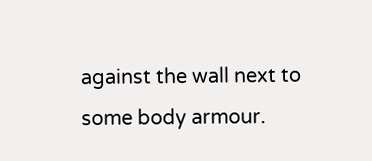against the wall next to some body armour.